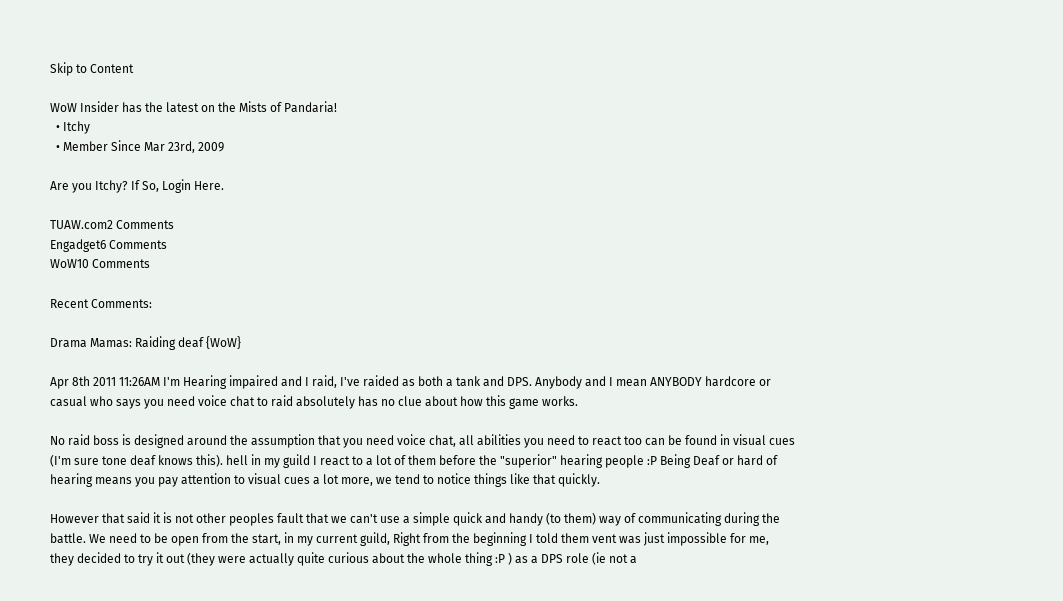Skip to Content

WoW Insider has the latest on the Mists of Pandaria!
  • Itchy
  • Member Since Mar 23rd, 2009

Are you Itchy? If So, Login Here.

TUAW.com2 Comments
Engadget6 Comments
WoW10 Comments

Recent Comments:

Drama Mamas: Raiding deaf {WoW}

Apr 8th 2011 11:26AM I'm Hearing impaired and I raid, I've raided as both a tank and DPS. Anybody and I mean ANYBODY hardcore or casual who says you need voice chat to raid absolutely has no clue about how this game works.

No raid boss is designed around the assumption that you need voice chat, all abilities you need to react too can be found in visual cues (I'm sure tone deaf knows this). hell in my guild I react to a lot of them before the "superior" hearing people :P Being Deaf or hard of hearing means you pay attention to visual cues a lot more, we tend to notice things like that quickly.

However that said it is not other peoples fault that we can't use a simple quick and handy (to them) way of communicating during the battle. We need to be open from the start, in my current guild, Right from the beginning I told them vent was just impossible for me, they decided to try it out (they were actually quite curious about the whole thing :P ) as a DPS role (ie not a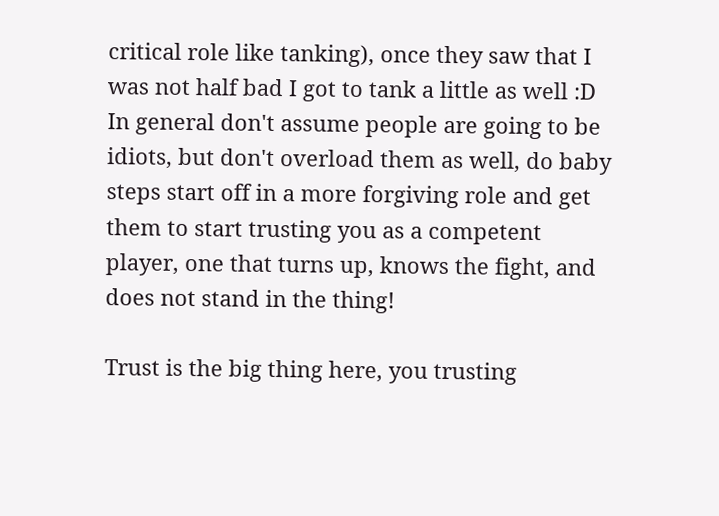critical role like tanking), once they saw that I was not half bad I got to tank a little as well :D In general don't assume people are going to be idiots, but don't overload them as well, do baby steps start off in a more forgiving role and get them to start trusting you as a competent player, one that turns up, knows the fight, and does not stand in the thing!

Trust is the big thing here, you trusting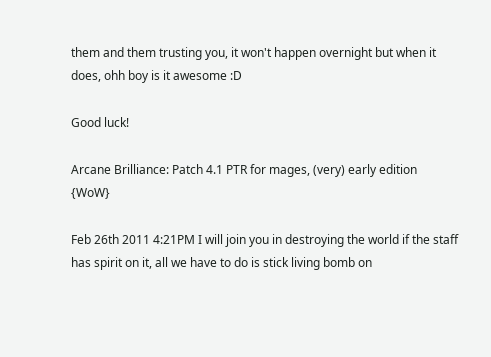them and them trusting you, it won't happen overnight but when it does, ohh boy is it awesome :D

Good luck!

Arcane Brilliance: Patch 4.1 PTR for mages, (very) early edition {WoW}

Feb 26th 2011 4:21PM I will join you in destroying the world if the staff has spirit on it, all we have to do is stick living bomb on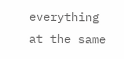everything at the same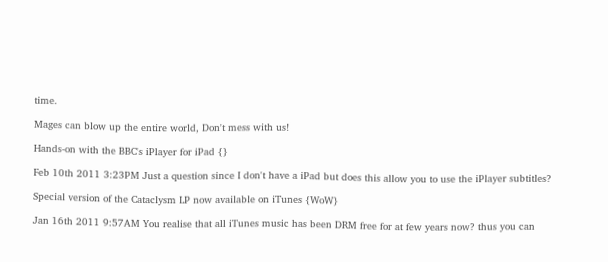time.

Mages can blow up the entire world, Don't mess with us!

Hands-on with the BBC's iPlayer for iPad {}

Feb 10th 2011 3:23PM Just a question since I don't have a iPad but does this allow you to use the iPlayer subtitles?

Special version of the Cataclysm LP now available on iTunes {WoW}

Jan 16th 2011 9:57AM You realise that all iTunes music has been DRM free for at few years now? thus you can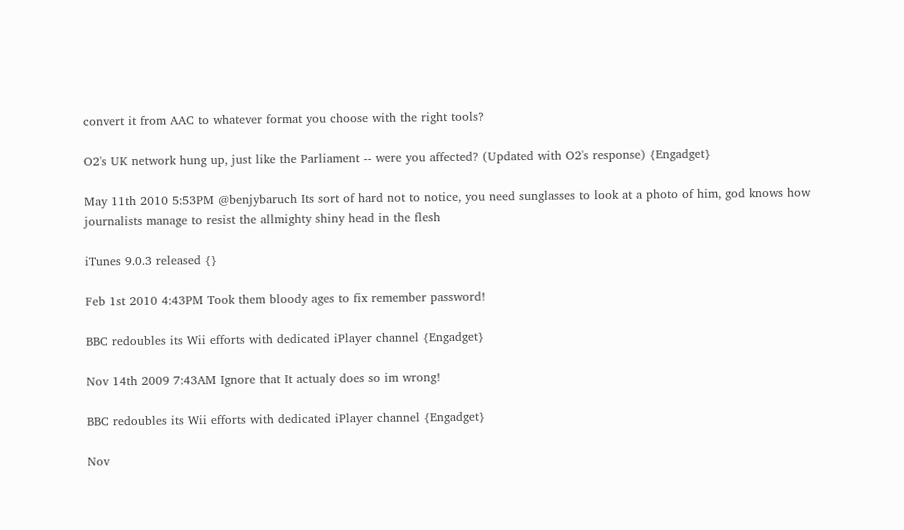convert it from AAC to whatever format you choose with the right tools?

O2's UK network hung up, just like the Parliament -- were you affected? (Updated with O2's response) {Engadget}

May 11th 2010 5:53PM @benjybaruch Its sort of hard not to notice, you need sunglasses to look at a photo of him, god knows how journalists manage to resist the allmighty shiny head in the flesh

iTunes 9.0.3 released {}

Feb 1st 2010 4:43PM Took them bloody ages to fix remember password!

BBC redoubles its Wii efforts with dedicated iPlayer channel {Engadget}

Nov 14th 2009 7:43AM Ignore that It actualy does so im wrong!

BBC redoubles its Wii efforts with dedicated iPlayer channel {Engadget}

Nov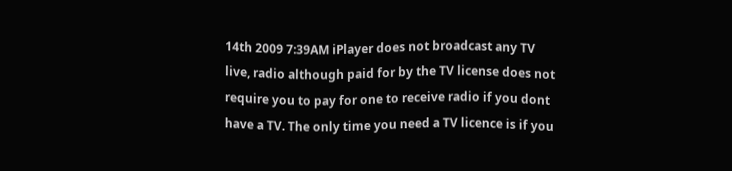14th 2009 7:39AM iPlayer does not broadcast any TV live, radio although paid for by the TV license does not require you to pay for one to receive radio if you dont have a TV. The only time you need a TV licence is if you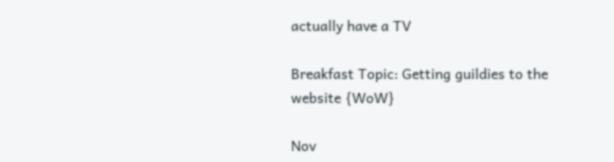actually have a TV

Breakfast Topic: Getting guildies to the website {WoW}

Nov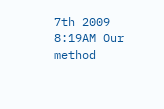7th 2009 8:19AM Our method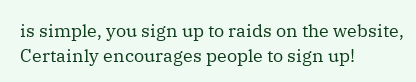is simple, you sign up to raids on the website, Certainly encourages people to sign up!